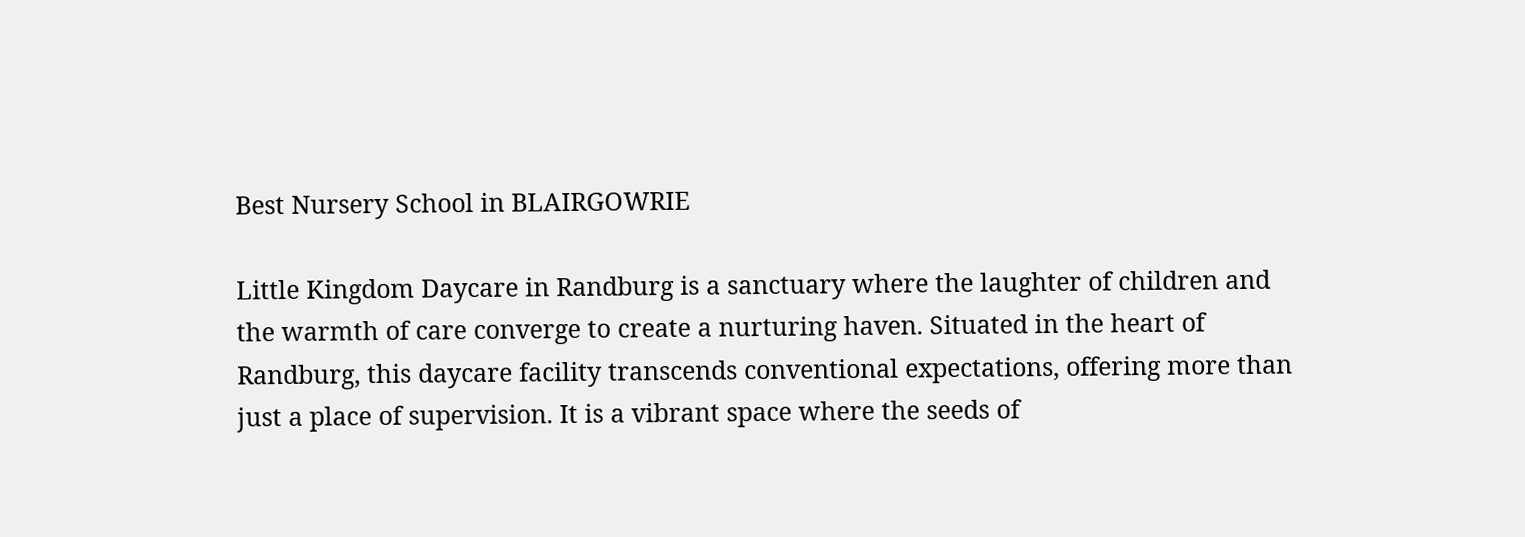Best Nursery School in BLAIRGOWRIE

Little Kingdom Daycare in Randburg is a sanctuary where the laughter of children and the warmth of care converge to create a nurturing haven. Situated in the heart of Randburg, this daycare facility transcends conventional expectations, offering more than just a place of supervision. It is a vibrant space where the seeds of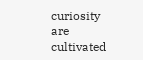curiosity are cultivated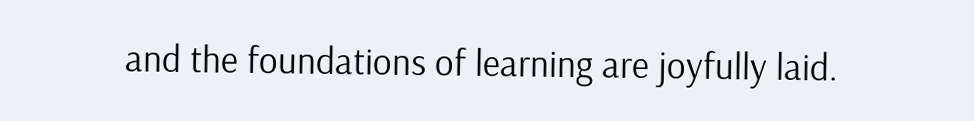and the foundations of learning are joyfully laid.